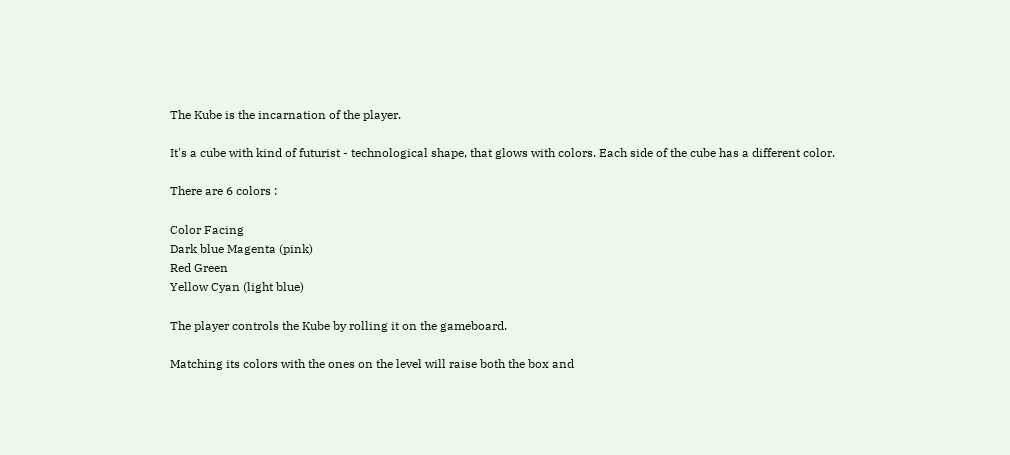The Kube is the incarnation of the player.

It's a cube with kind of futurist - technological shape, that glows with colors. Each side of the cube has a different color.

There are 6 colors :

Color Facing
Dark blue Magenta (pink)
Red Green
Yellow Cyan (light blue)

The player controls the Kube by rolling it on the gameboard.

Matching its colors with the ones on the level will raise both the box and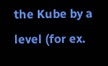the Kube by a level (for ex.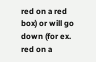red on a red box) or will go down (for ex. red on a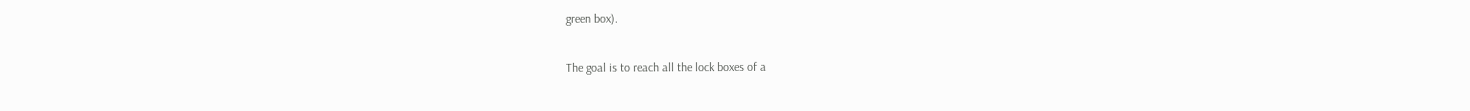green box).

The goal is to reach all the lock boxes of a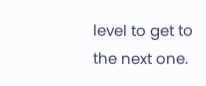level to get to the next one.